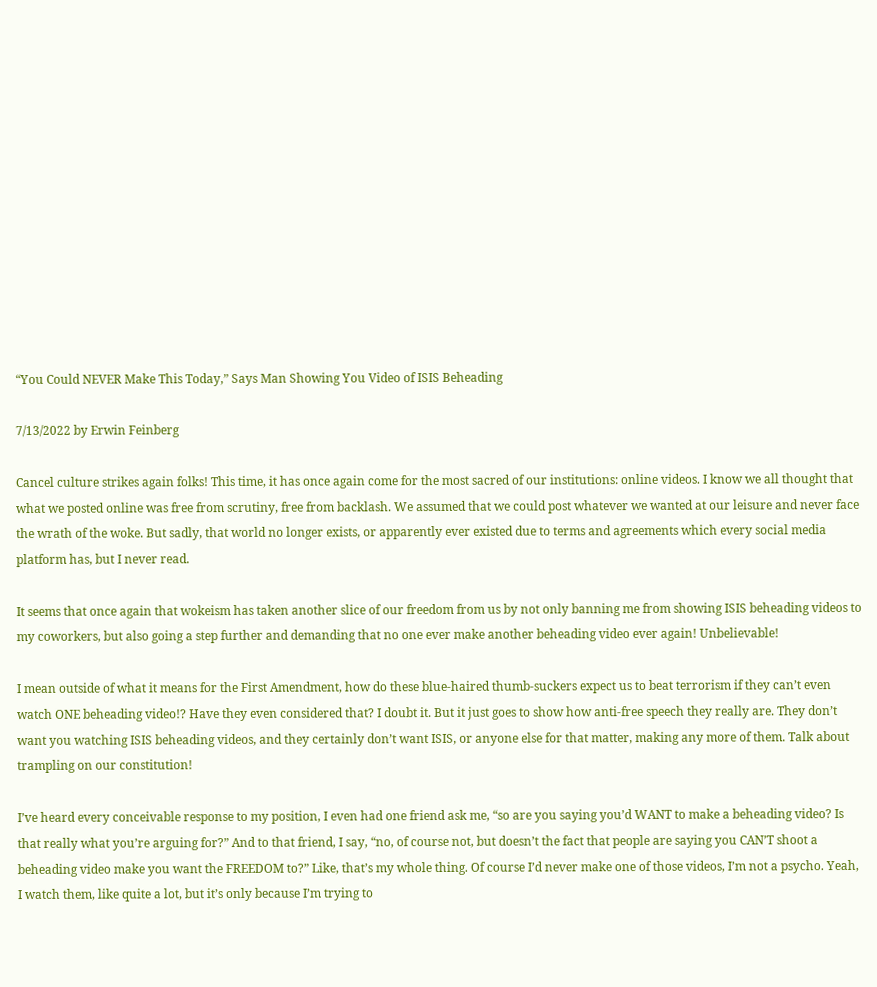“You Could NEVER Make This Today,” Says Man Showing You Video of ISIS Beheading

7/13/2022 by Erwin Feinberg

Cancel culture strikes again folks! This time, it has once again come for the most sacred of our institutions: online videos. I know we all thought that what we posted online was free from scrutiny, free from backlash. We assumed that we could post whatever we wanted at our leisure and never face the wrath of the woke. But sadly, that world no longer exists, or apparently ever existed due to terms and agreements which every social media platform has, but I never read.

It seems that once again that wokeism has taken another slice of our freedom from us by not only banning me from showing ISIS beheading videos to my coworkers, but also going a step further and demanding that no one ever make another beheading video ever again! Unbelievable!

I mean outside of what it means for the First Amendment, how do these blue-haired thumb-suckers expect us to beat terrorism if they can’t even watch ONE beheading video!? Have they even considered that? I doubt it. But it just goes to show how anti-free speech they really are. They don’t want you watching ISIS beheading videos, and they certainly don’t want ISIS, or anyone else for that matter, making any more of them. Talk about trampling on our constitution!

I’ve heard every conceivable response to my position, I even had one friend ask me, “so are you saying you’d WANT to make a beheading video? Is that really what you’re arguing for?” And to that friend, I say, “no, of course not, but doesn’t the fact that people are saying you CAN’T shoot a beheading video make you want the FREEDOM to?” Like, that’s my whole thing. Of course I’d never make one of those videos, I’m not a psycho. Yeah, I watch them, like quite a lot, but it’s only because I’m trying to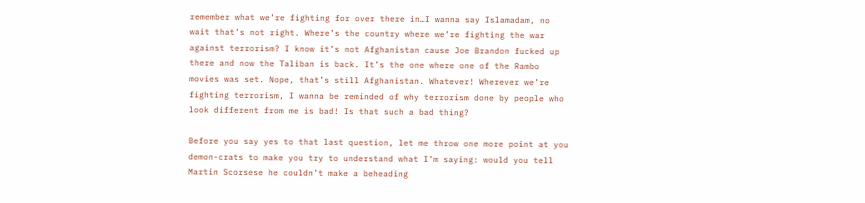remember what we’re fighting for over there in…I wanna say Islamadam, no wait that’s not right. Where’s the country where we’re fighting the war against terrorism? I know it’s not Afghanistan cause Joe Brandon fucked up there and now the Taliban is back. It’s the one where one of the Rambo movies was set. Nope, that’s still Afghanistan. Whatever! Wherever we’re fighting terrorism, I wanna be reminded of why terrorism done by people who look different from me is bad! Is that such a bad thing?

Before you say yes to that last question, let me throw one more point at you demon-crats to make you try to understand what I’m saying: would you tell Martin Scorsese he couldn’t make a beheading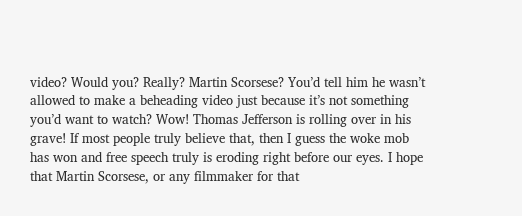video? Would you? Really? Martin Scorsese? You’d tell him he wasn’t allowed to make a beheading video just because it’s not something you’d want to watch? Wow! Thomas Jefferson is rolling over in his grave! If most people truly believe that, then I guess the woke mob has won and free speech truly is eroding right before our eyes. I hope that Martin Scorsese, or any filmmaker for that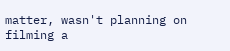matter, wasn't planning on filming a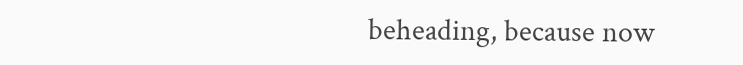beheading, because now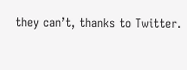they can’t, thanks to Twitter.